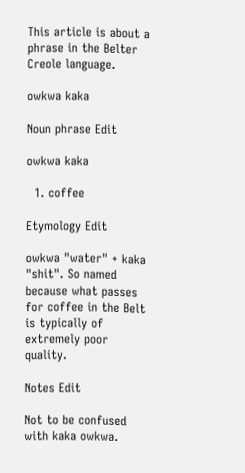This article is about a phrase in the Belter Creole language.

owkwa kaka

Noun phrase Edit

owkwa kaka

  1. coffee

Etymology Edit

owkwa "water" + kaka "shit". So named because what passes for coffee in the Belt is typically of extremely poor quality.

Notes Edit

Not to be confused with kaka owkwa.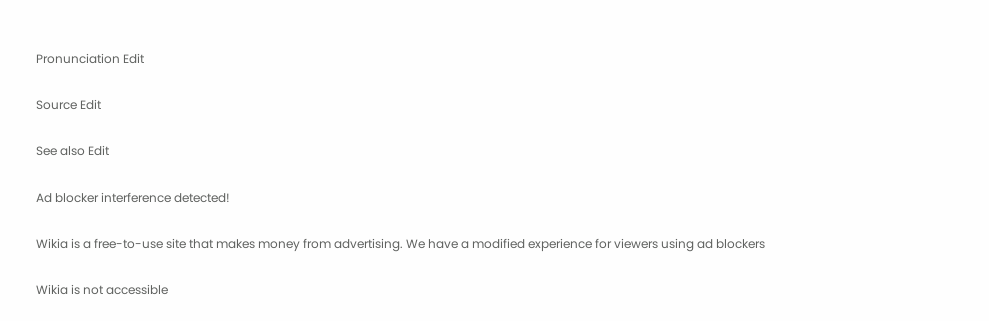Pronunciation Edit

Source Edit

See also Edit

Ad blocker interference detected!

Wikia is a free-to-use site that makes money from advertising. We have a modified experience for viewers using ad blockers

Wikia is not accessible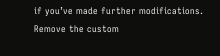if you’ve made further modifications. Remove the custom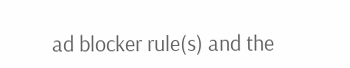ad blocker rule(s) and the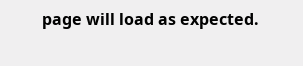page will load as expected.